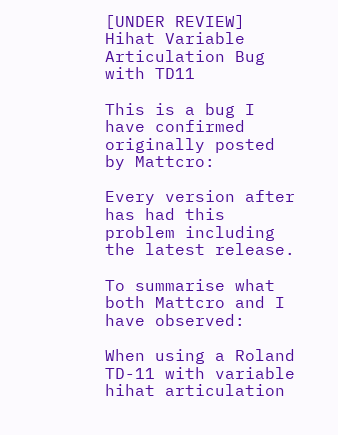[UNDER REVIEW] Hihat Variable Articulation Bug with TD11

This is a bug I have confirmed originally posted by Mattcro:

Every version after has had this problem including the latest release.

To summarise what both Mattcro and I have observed:

When using a Roland TD-11 with variable hihat articulation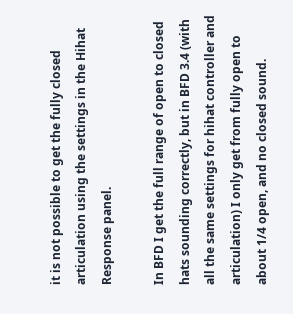it is not possible to get the fully closed articulation using the settings in the Hihat Response panel.

In BFD I get the full range of open to closed hats sounding correctly, but in BFD 3.4 (with all the same settings for hihat controller and articulation) I only get from fully open to about 1/4 open, and no closed sound.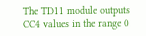The TD11 module outputs CC4 values in the range 0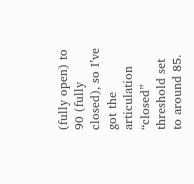(fully open) to 90 (fully closed), so I’ve got the articulation “closed” threshold set to around 85.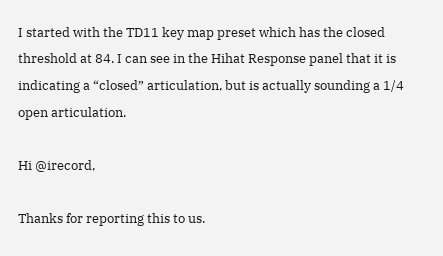I started with the TD11 key map preset which has the closed threshold at 84. I can see in the Hihat Response panel that it is indicating a “closed” articulation, but is actually sounding a 1/4 open articulation.

Hi @irecord,

Thanks for reporting this to us.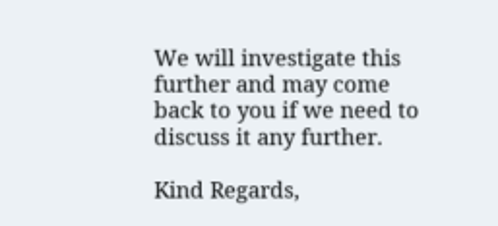We will investigate this further and may come back to you if we need to discuss it any further.

Kind Regards,